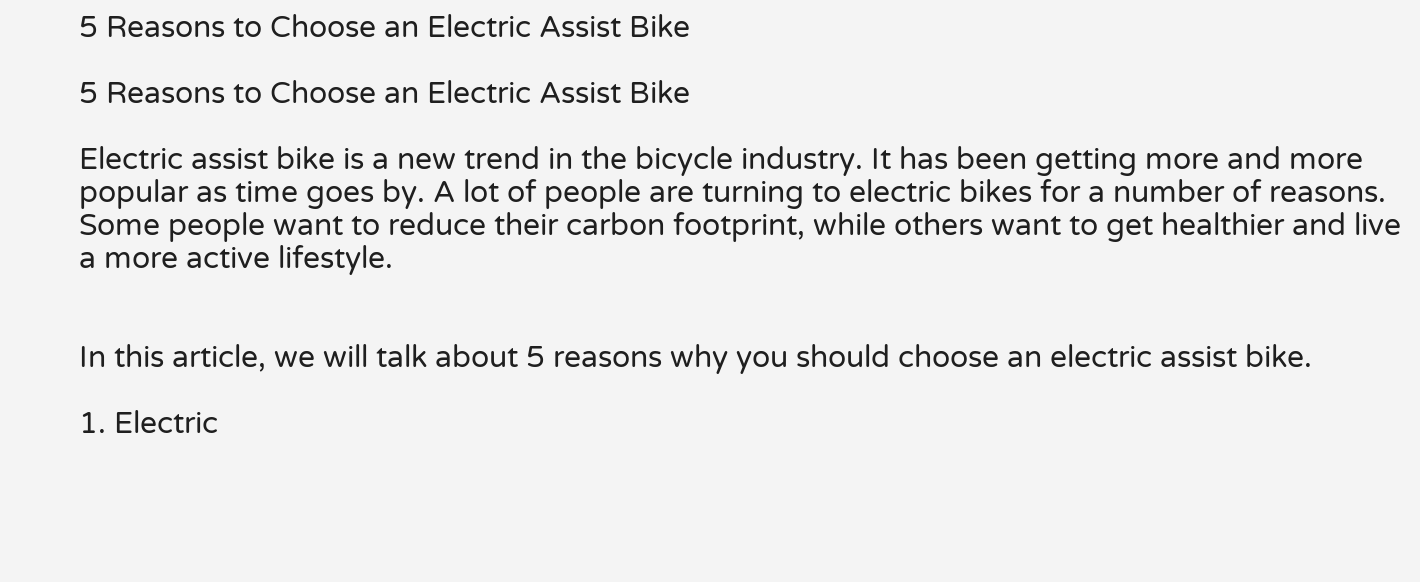5 Reasons to Choose an Electric Assist Bike

5 Reasons to Choose an Electric Assist Bike

Electric assist bike is a new trend in the bicycle industry. It has been getting more and more popular as time goes by. A lot of people are turning to electric bikes for a number of reasons. Some people want to reduce their carbon footprint, while others want to get healthier and live a more active lifestyle.


In this article, we will talk about 5 reasons why you should choose an electric assist bike.

1. Electric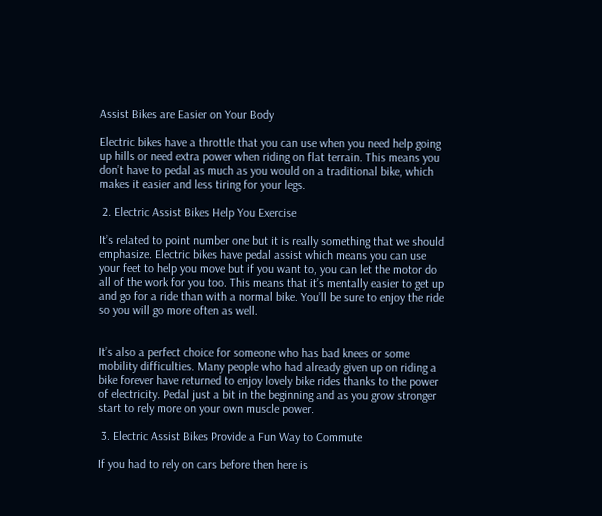Assist Bikes are Easier on Your Body

Electric bikes have a throttle that you can use when you need help going up hills or need extra power when riding on flat terrain. This means you don’t have to pedal as much as you would on a traditional bike, which makes it easier and less tiring for your legs.

 2. Electric Assist Bikes Help You Exercise

It’s related to point number one but it is really something that we should emphasize. Electric bikes have pedal assist which means you can use your feet to help you move but if you want to, you can let the motor do all of the work for you too. This means that it’s mentally easier to get up and go for a ride than with a normal bike. You’ll be sure to enjoy the ride so you will go more often as well.


It’s also a perfect choice for someone who has bad knees or some mobility difficulties. Many people who had already given up on riding a bike forever have returned to enjoy lovely bike rides thanks to the power of electricity. Pedal just a bit in the beginning and as you grow stronger start to rely more on your own muscle power.

 3. Electric Assist Bikes Provide a Fun Way to Commute

If you had to rely on cars before then here is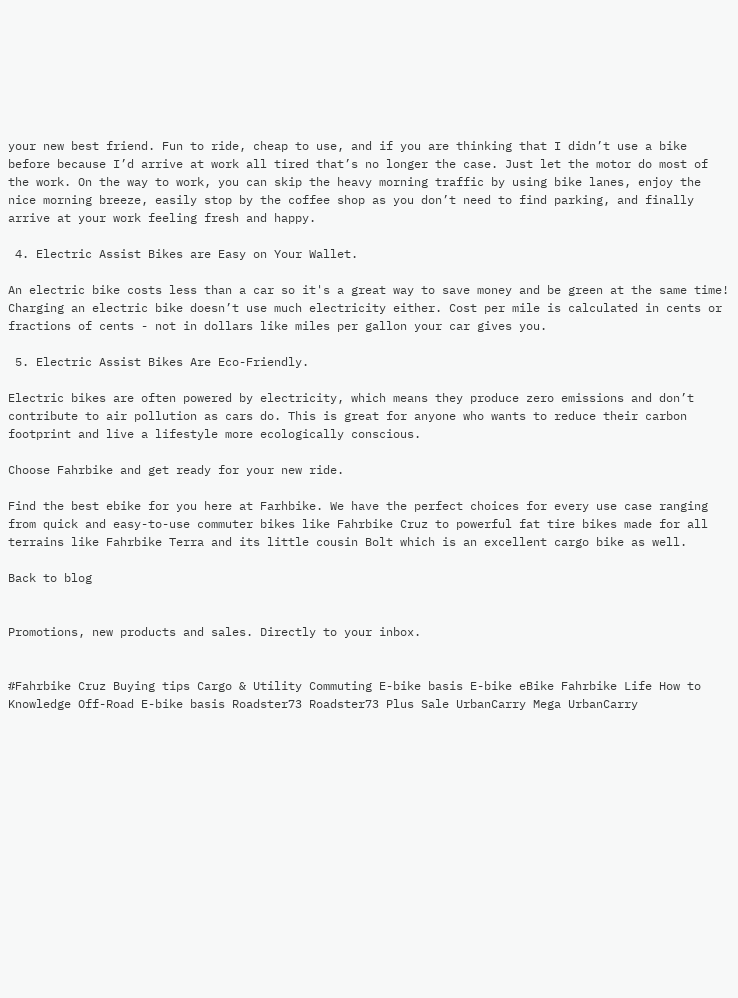your new best friend. Fun to ride, cheap to use, and if you are thinking that I didn’t use a bike before because I’d arrive at work all tired that’s no longer the case. Just let the motor do most of the work. On the way to work, you can skip the heavy morning traffic by using bike lanes, enjoy the nice morning breeze, easily stop by the coffee shop as you don’t need to find parking, and finally arrive at your work feeling fresh and happy.

 4. Electric Assist Bikes are Easy on Your Wallet.

An electric bike costs less than a car so it's a great way to save money and be green at the same time! Charging an electric bike doesn’t use much electricity either. Cost per mile is calculated in cents or fractions of cents - not in dollars like miles per gallon your car gives you.

 5. Electric Assist Bikes Are Eco-Friendly.

Electric bikes are often powered by electricity, which means they produce zero emissions and don’t contribute to air pollution as cars do. This is great for anyone who wants to reduce their carbon footprint and live a lifestyle more ecologically conscious.

Choose Fahrbike and get ready for your new ride.

Find the best ebike for you here at Farhbike. We have the perfect choices for every use case ranging from quick and easy-to-use commuter bikes like Fahrbike Cruz to powerful fat tire bikes made for all terrains like Fahrbike Terra and its little cousin Bolt which is an excellent cargo bike as well.

Back to blog


Promotions, new products and sales. Directly to your inbox.


#Fahrbike Cruz Buying tips Cargo & Utility Commuting E-bike basis E-bike eBike Fahrbike Life How to Knowledge Off-Road E-bike basis Roadster73 Roadster73 Plus Sale UrbanCarry Mega UrbanCarry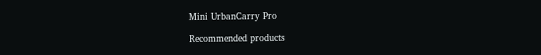Mini UrbanCarry Pro

Recommended products